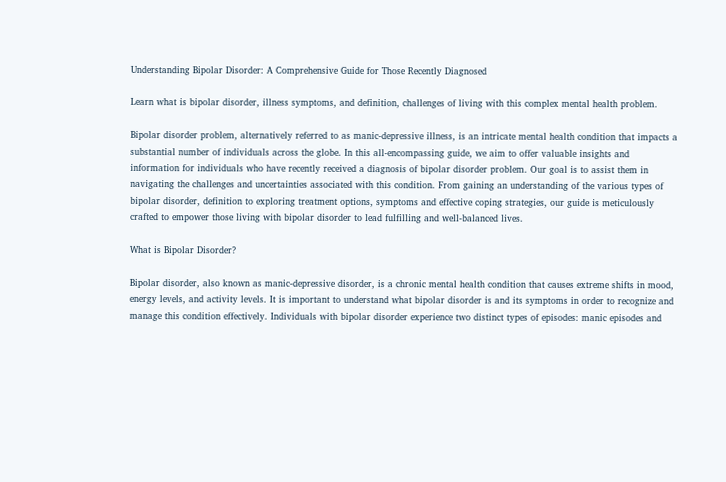Understanding Bipolar Disorder: A Comprehensive Guide for Those Recently Diagnosed

Learn what is bipolar disorder, illness symptoms, and definition, challenges of living with this complex mental health problem.

Bipolar disorder problem, alternatively referred to as manic-depressive illness, is an intricate mental health condition that impacts a substantial number of individuals across the globe. In this all-encompassing guide, we aim to offer valuable insights and information for individuals who have recently received a diagnosis of bipolar disorder problem. Our goal is to assist them in navigating the challenges and uncertainties associated with this condition. From gaining an understanding of the various types of bipolar disorder, definition to exploring treatment options, symptoms and effective coping strategies, our guide is meticulously crafted to empower those living with bipolar disorder to lead fulfilling and well-balanced lives.

What is Bipolar Disorder?

Bipolar disorder, also known as manic-depressive disorder, is a chronic mental health condition that causes extreme shifts in mood, energy levels, and activity levels. It is important to understand what bipolar disorder is and its symptoms in order to recognize and manage this condition effectively. Individuals with bipolar disorder experience two distinct types of episodes: manic episodes and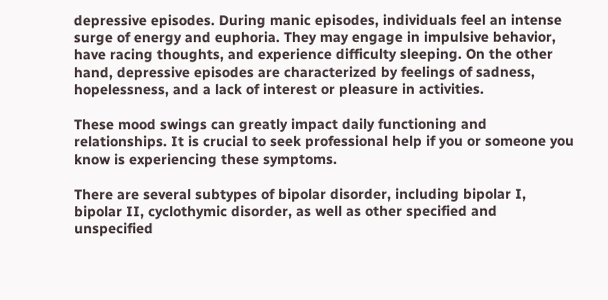depressive episodes. During manic episodes, individuals feel an intense surge of energy and euphoria. They may engage in impulsive behavior, have racing thoughts, and experience difficulty sleeping. On the other hand, depressive episodes are characterized by feelings of sadness, hopelessness, and a lack of interest or pleasure in activities.

These mood swings can greatly impact daily functioning and relationships. It is crucial to seek professional help if you or someone you know is experiencing these symptoms.

There are several subtypes of bipolar disorder, including bipolar I, bipolar II, cyclothymic disorder, as well as other specified and unspecified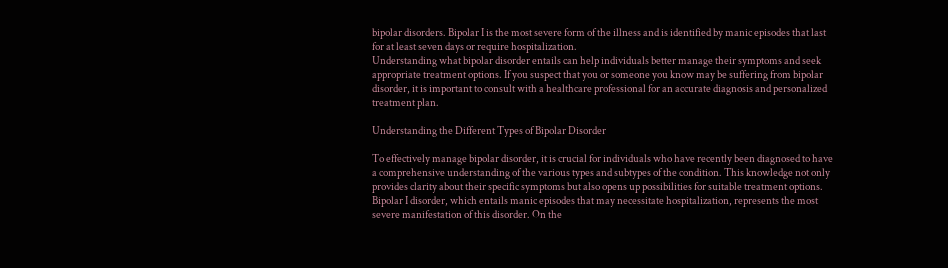bipolar disorders. Bipolar I is the most severe form of the illness and is identified by manic episodes that last for at least seven days or require hospitalization.
Understanding what bipolar disorder entails can help individuals better manage their symptoms and seek appropriate treatment options. If you suspect that you or someone you know may be suffering from bipolar disorder, it is important to consult with a healthcare professional for an accurate diagnosis and personalized treatment plan.

Understanding the Different Types of Bipolar Disorder

To effectively manage bipolar disorder, it is crucial for individuals who have recently been diagnosed to have a comprehensive understanding of the various types and subtypes of the condition. This knowledge not only provides clarity about their specific symptoms but also opens up possibilities for suitable treatment options. Bipolar I disorder, which entails manic episodes that may necessitate hospitalization, represents the most severe manifestation of this disorder. On the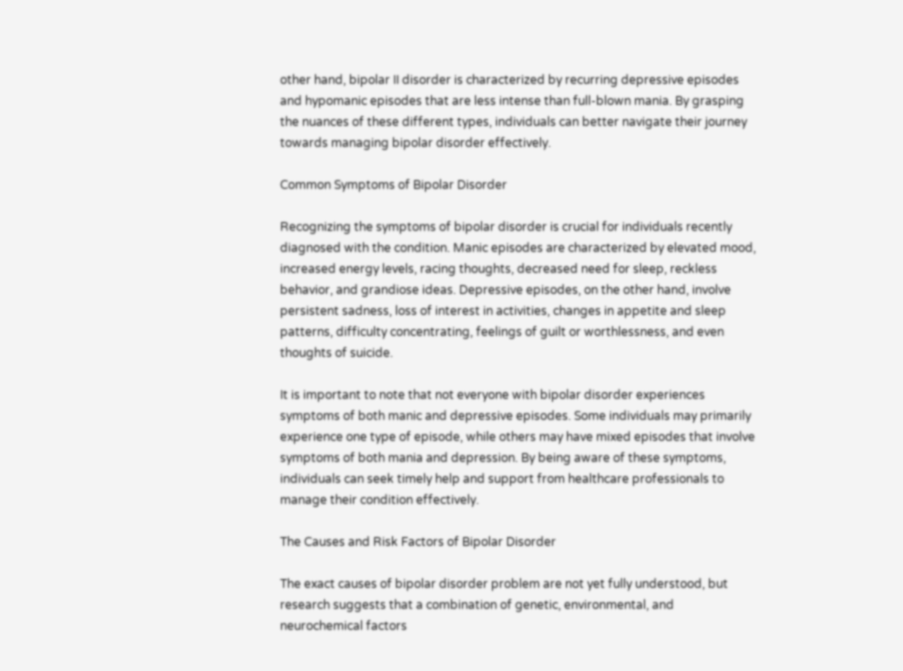other hand, bipolar II disorder is characterized by recurring depressive episodes and hypomanic episodes that are less intense than full-blown mania. By grasping the nuances of these different types, individuals can better navigate their journey towards managing bipolar disorder effectively.

Common Symptoms of Bipolar Disorder

Recognizing the symptoms of bipolar disorder is crucial for individuals recently diagnosed with the condition. Manic episodes are characterized by elevated mood, increased energy levels, racing thoughts, decreased need for sleep, reckless behavior, and grandiose ideas. Depressive episodes, on the other hand, involve persistent sadness, loss of interest in activities, changes in appetite and sleep patterns, difficulty concentrating, feelings of guilt or worthlessness, and even thoughts of suicide.

It is important to note that not everyone with bipolar disorder experiences symptoms of both manic and depressive episodes. Some individuals may primarily experience one type of episode, while others may have mixed episodes that involve symptoms of both mania and depression. By being aware of these symptoms, individuals can seek timely help and support from healthcare professionals to manage their condition effectively.

The Causes and Risk Factors of Bipolar Disorder

The exact causes of bipolar disorder problem are not yet fully understood, but research suggests that a combination of genetic, environmental, and neurochemical factors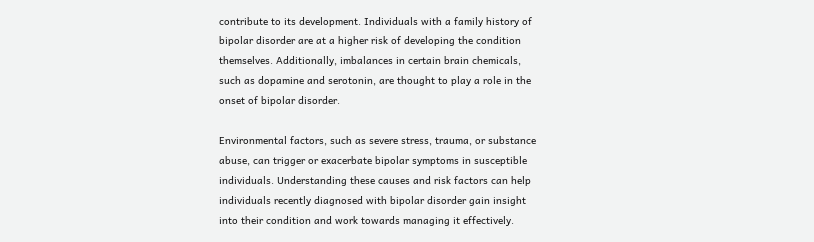contribute to its development. Individuals with a family history of bipolar disorder are at a higher risk of developing the condition themselves. Additionally, imbalances in certain brain chemicals, such as dopamine and serotonin, are thought to play a role in the onset of bipolar disorder.

Environmental factors, such as severe stress, trauma, or substance abuse, can trigger or exacerbate bipolar symptoms in susceptible individuals. Understanding these causes and risk factors can help individuals recently diagnosed with bipolar disorder gain insight into their condition and work towards managing it effectively.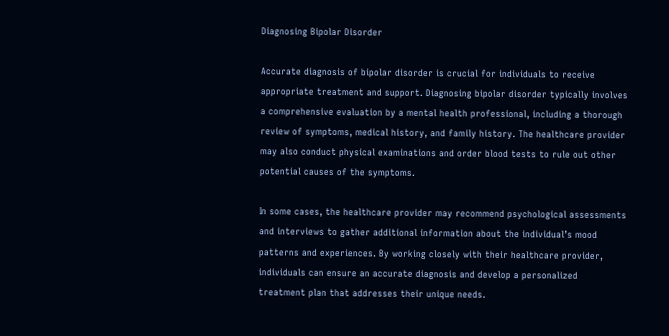Diagnosing Bipolar Disorder

Accurate diagnosis of bipolar disorder is crucial for individuals to receive appropriate treatment and support. Diagnosing bipolar disorder typically involves a comprehensive evaluation by a mental health professional, including a thorough review of symptoms, medical history, and family history. The healthcare provider may also conduct physical examinations and order blood tests to rule out other potential causes of the symptoms.

In some cases, the healthcare provider may recommend psychological assessments and interviews to gather additional information about the individual’s mood patterns and experiences. By working closely with their healthcare provider, individuals can ensure an accurate diagnosis and develop a personalized treatment plan that addresses their unique needs.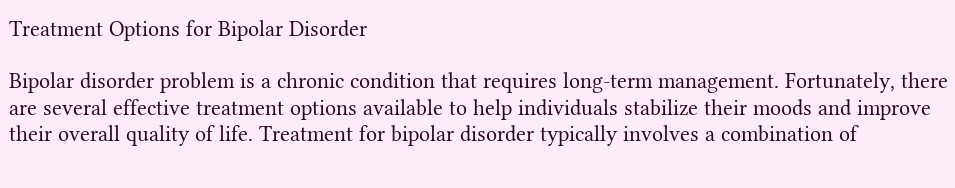Treatment Options for Bipolar Disorder

Bipolar disorder problem is a chronic condition that requires long-term management. Fortunately, there are several effective treatment options available to help individuals stabilize their moods and improve their overall quality of life. Treatment for bipolar disorder typically involves a combination of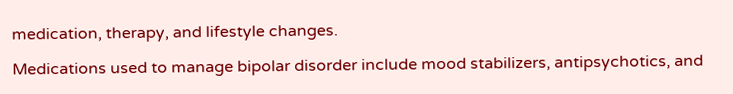medication, therapy, and lifestyle changes.

Medications used to manage bipolar disorder include mood stabilizers, antipsychotics, and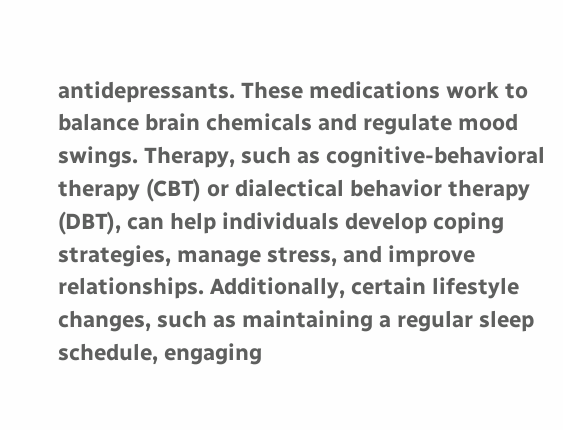antidepressants. These medications work to balance brain chemicals and regulate mood swings. Therapy, such as cognitive-behavioral therapy (CBT) or dialectical behavior therapy (DBT), can help individuals develop coping strategies, manage stress, and improve relationships. Additionally, certain lifestyle changes, such as maintaining a regular sleep schedule, engaging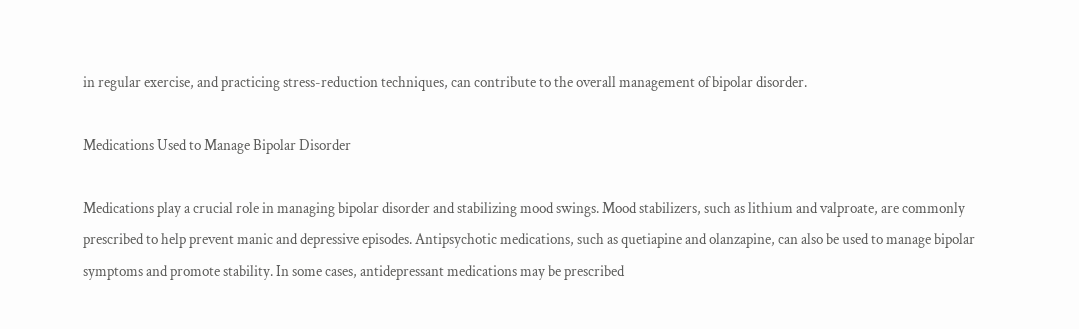in regular exercise, and practicing stress-reduction techniques, can contribute to the overall management of bipolar disorder.

Medications Used to Manage Bipolar Disorder

Medications play a crucial role in managing bipolar disorder and stabilizing mood swings. Mood stabilizers, such as lithium and valproate, are commonly prescribed to help prevent manic and depressive episodes. Antipsychotic medications, such as quetiapine and olanzapine, can also be used to manage bipolar symptoms and promote stability. In some cases, antidepressant medications may be prescribed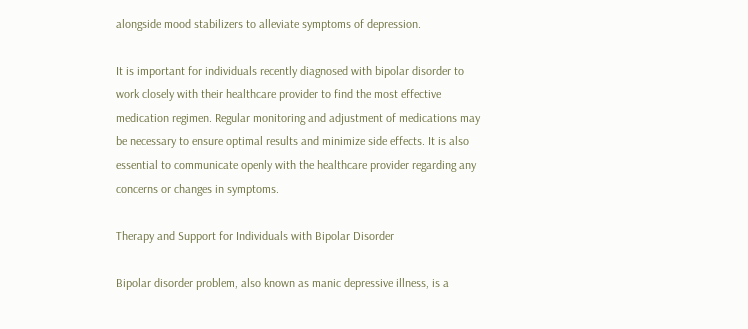alongside mood stabilizers to alleviate symptoms of depression.

It is important for individuals recently diagnosed with bipolar disorder to work closely with their healthcare provider to find the most effective medication regimen. Regular monitoring and adjustment of medications may be necessary to ensure optimal results and minimize side effects. It is also essential to communicate openly with the healthcare provider regarding any concerns or changes in symptoms.

Therapy and Support for Individuals with Bipolar Disorder

Bipolar disorder problem, also known as manic depressive illness, is a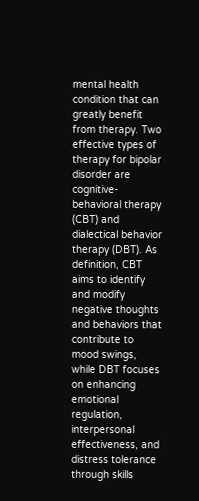mental health condition that can greatly benefit from therapy. Two effective types of therapy for bipolar disorder are cognitive-behavioral therapy (CBT) and dialectical behavior therapy (DBT). As definition, CBT aims to identify and modify negative thoughts and behaviors that contribute to mood swings, while DBT focuses on enhancing emotional regulation, interpersonal effectiveness, and distress tolerance through skills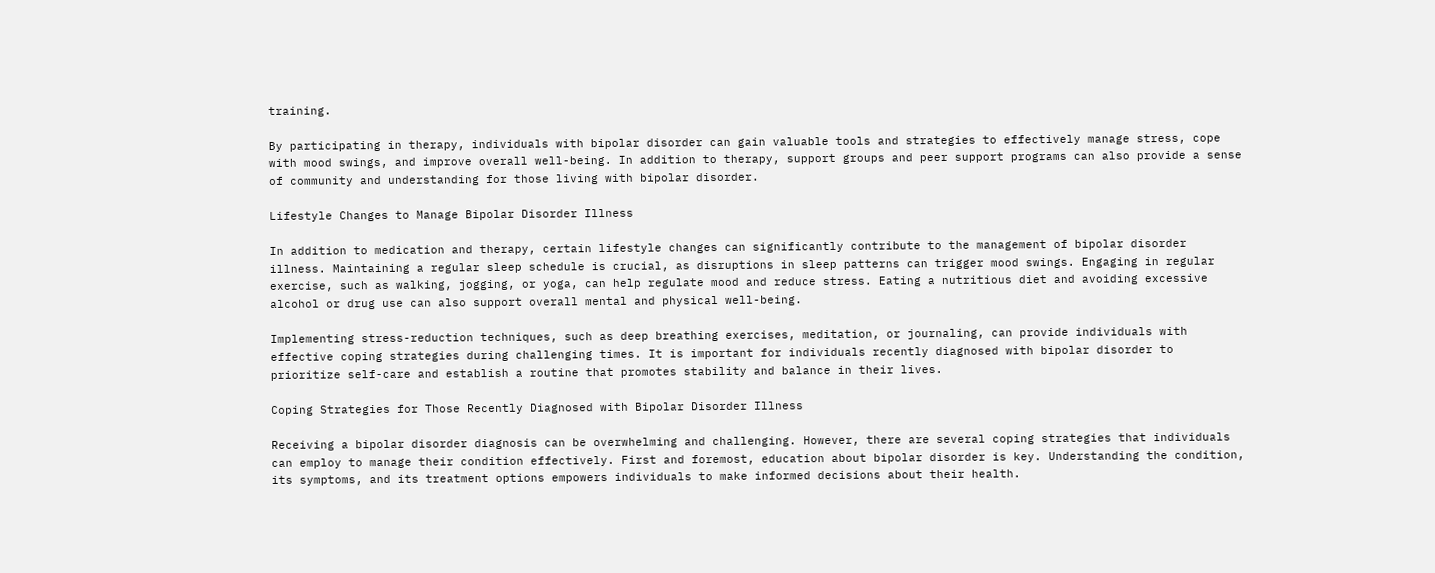training.

By participating in therapy, individuals with bipolar disorder can gain valuable tools and strategies to effectively manage stress, cope with mood swings, and improve overall well-being. In addition to therapy, support groups and peer support programs can also provide a sense of community and understanding for those living with bipolar disorder.

Lifestyle Changes to Manage Bipolar Disorder Illness

In addition to medication and therapy, certain lifestyle changes can significantly contribute to the management of bipolar disorder illness. Maintaining a regular sleep schedule is crucial, as disruptions in sleep patterns can trigger mood swings. Engaging in regular exercise, such as walking, jogging, or yoga, can help regulate mood and reduce stress. Eating a nutritious diet and avoiding excessive alcohol or drug use can also support overall mental and physical well-being.

Implementing stress-reduction techniques, such as deep breathing exercises, meditation, or journaling, can provide individuals with effective coping strategies during challenging times. It is important for individuals recently diagnosed with bipolar disorder to prioritize self-care and establish a routine that promotes stability and balance in their lives.

Coping Strategies for Those Recently Diagnosed with Bipolar Disorder Illness

Receiving a bipolar disorder diagnosis can be overwhelming and challenging. However, there are several coping strategies that individuals can employ to manage their condition effectively. First and foremost, education about bipolar disorder is key. Understanding the condition, its symptoms, and its treatment options empowers individuals to make informed decisions about their health.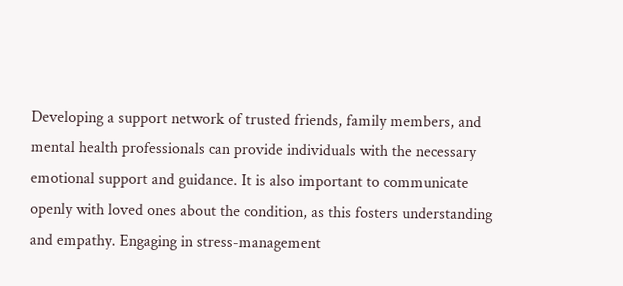Developing a support network of trusted friends, family members, and mental health professionals can provide individuals with the necessary emotional support and guidance. It is also important to communicate openly with loved ones about the condition, as this fosters understanding and empathy. Engaging in stress-management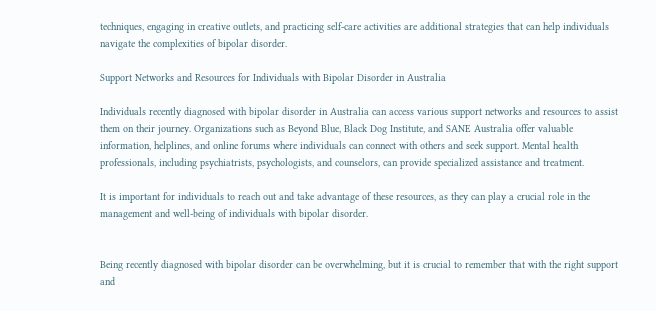techniques, engaging in creative outlets, and practicing self-care activities are additional strategies that can help individuals navigate the complexities of bipolar disorder.

Support Networks and Resources for Individuals with Bipolar Disorder in Australia

Individuals recently diagnosed with bipolar disorder in Australia can access various support networks and resources to assist them on their journey. Organizations such as Beyond Blue, Black Dog Institute, and SANE Australia offer valuable information, helplines, and online forums where individuals can connect with others and seek support. Mental health professionals, including psychiatrists, psychologists, and counselors, can provide specialized assistance and treatment.

It is important for individuals to reach out and take advantage of these resources, as they can play a crucial role in the management and well-being of individuals with bipolar disorder.


Being recently diagnosed with bipolar disorder can be overwhelming, but it is crucial to remember that with the right support and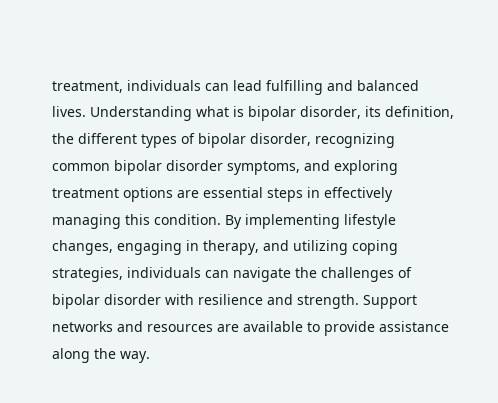treatment, individuals can lead fulfilling and balanced lives. Understanding what is bipolar disorder, its definition, the different types of bipolar disorder, recognizing common bipolar disorder symptoms, and exploring treatment options are essential steps in effectively managing this condition. By implementing lifestyle changes, engaging in therapy, and utilizing coping strategies, individuals can navigate the challenges of bipolar disorder with resilience and strength. Support networks and resources are available to provide assistance along the way.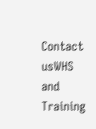Contact usWHS and Training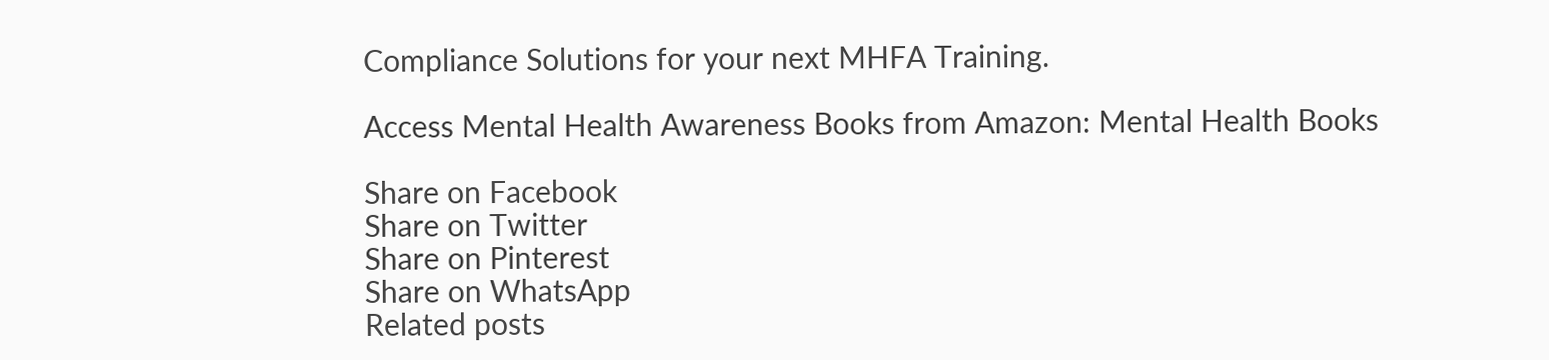Compliance Solutions for your next MHFA Training.

Access Mental Health Awareness Books from Amazon: Mental Health Books

Share on Facebook
Share on Twitter
Share on Pinterest
Share on WhatsApp
Related posts